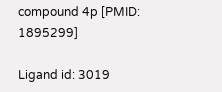compound 4p [PMID: 1895299]

Ligand id: 3019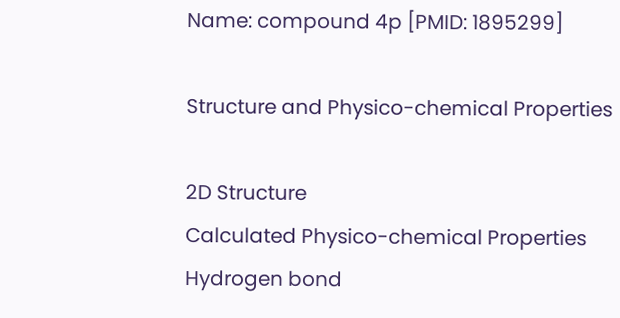Name: compound 4p [PMID: 1895299]

Structure and Physico-chemical Properties

2D Structure
Calculated Physico-chemical Properties
Hydrogen bond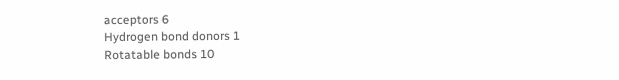acceptors 6
Hydrogen bond donors 1
Rotatable bonds 10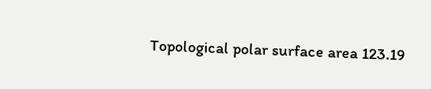Topological polar surface area 123.19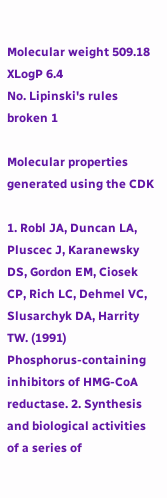Molecular weight 509.18
XLogP 6.4
No. Lipinski's rules broken 1

Molecular properties generated using the CDK

1. Robl JA, Duncan LA, Pluscec J, Karanewsky DS, Gordon EM, Ciosek CP, Rich LC, Dehmel VC, Slusarchyk DA, Harrity TW. (1991)
Phosphorus-containing inhibitors of HMG-CoA reductase. 2. Synthesis and biological activities of a series of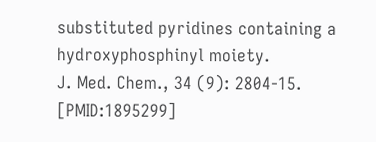substituted pyridines containing a hydroxyphosphinyl moiety.
J. Med. Chem., 34 (9): 2804-15. [PMID:1895299]